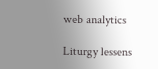web analytics

Liturgy lessens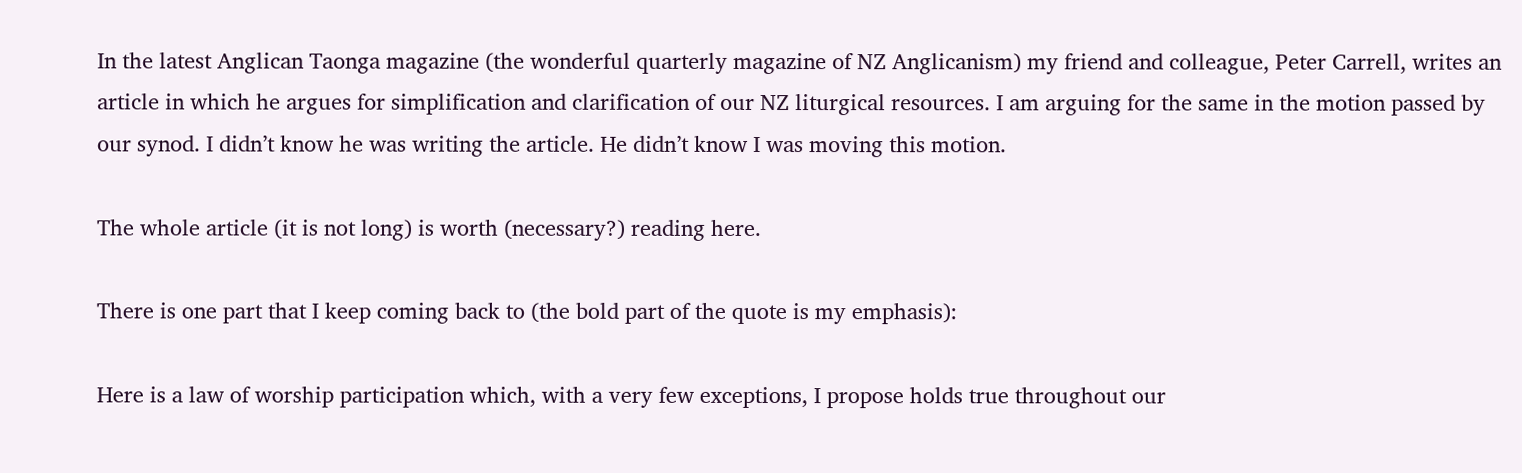In the latest Anglican Taonga magazine (the wonderful quarterly magazine of NZ Anglicanism) my friend and colleague, Peter Carrell, writes an article in which he argues for simplification and clarification of our NZ liturgical resources. I am arguing for the same in the motion passed by our synod. I didn’t know he was writing the article. He didn’t know I was moving this motion.

The whole article (it is not long) is worth (necessary?) reading here.

There is one part that I keep coming back to (the bold part of the quote is my emphasis):

Here is a law of worship participation which, with a very few exceptions, I propose holds true throughout our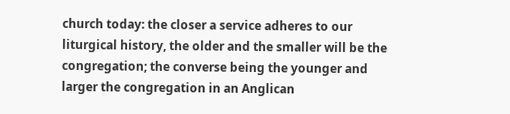church today: the closer a service adheres to our liturgical history, the older and the smaller will be the congregation; the converse being the younger and larger the congregation in an Anglican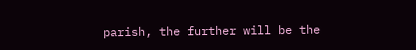parish, the further will be the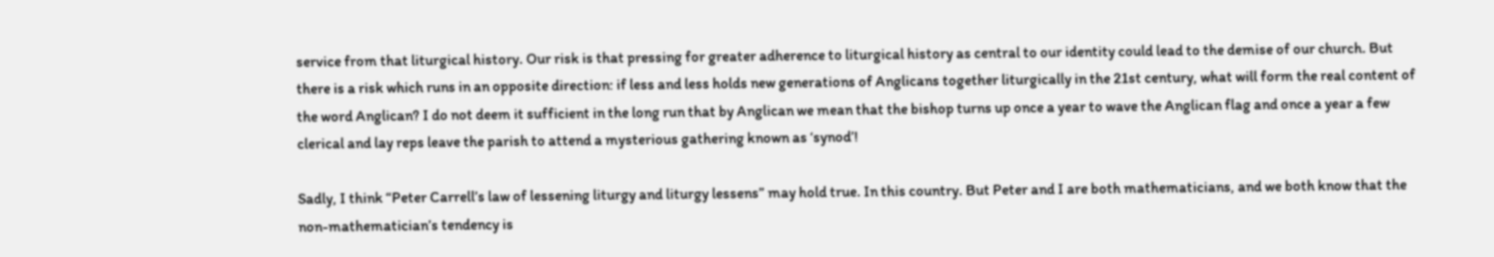service from that liturgical history. Our risk is that pressing for greater adherence to liturgical history as central to our identity could lead to the demise of our church. But there is a risk which runs in an opposite direction: if less and less holds new generations of Anglicans together liturgically in the 21st century, what will form the real content of the word Anglican? I do not deem it sufficient in the long run that by Anglican we mean that the bishop turns up once a year to wave the Anglican flag and once a year a few clerical and lay reps leave the parish to attend a mysterious gathering known as ‘synod’!

Sadly, I think “Peter Carrell’s law of lessening liturgy and liturgy lessens” may hold true. In this country. But Peter and I are both mathematicians, and we both know that the non-mathematician’s tendency is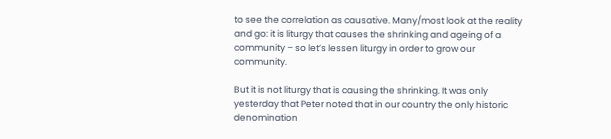to see the correlation as causative. Many/most look at the reality and go: it is liturgy that causes the shrinking and ageing of a community – so let’s lessen liturgy in order to grow our community.

But it is not liturgy that is causing the shrinking. It was only yesterday that Peter noted that in our country the only historic denomination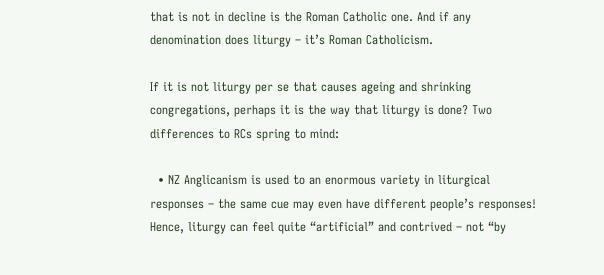that is not in decline is the Roman Catholic one. And if any denomination does liturgy – it’s Roman Catholicism.

If it is not liturgy per se that causes ageing and shrinking congregations, perhaps it is the way that liturgy is done? Two differences to RCs spring to mind:

  • NZ Anglicanism is used to an enormous variety in liturgical responses – the same cue may even have different people’s responses! Hence, liturgy can feel quite “artificial” and contrived – not “by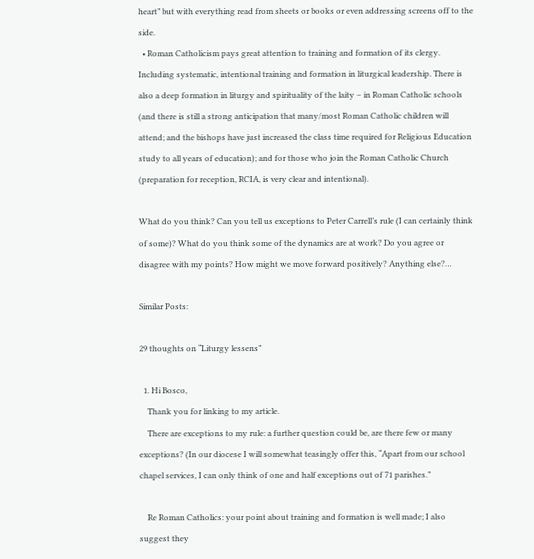heart” but with everything read from sheets or books or even addressing screens off to the side.
  • Roman Catholicism pays great attention to training and formation of its clergy. Including systematic, intentional training and formation in liturgical leadership. There is also a deep formation in liturgy and spirituality of the laity – in Roman Catholic schools (and there is still a strong anticipation that many/most Roman Catholic children will attend; and the bishops have just increased the class time required for Religious Education study to all years of education); and for those who join the Roman Catholic Church (preparation for reception, RCIA, is very clear and intentional).

What do you think? Can you tell us exceptions to Peter Carrell’s rule (I can certainly think of some)? What do you think some of the dynamics are at work? Do you agree or disagree with my points? How might we move forward positively? Anything else?…

Similar Posts:

29 thoughts on “Liturgy lessens”

  1. Hi Bosco,
    Thank you for linking to my article.
    There are exceptions to my rule: a further question could be, are there few or many exceptions? (In our diocese I will somewhat teasingly offer this, “Apart from our school chapel services, I can only think of one and half exceptions out of 71 parishes.”

    Re Roman Catholics: your point about training and formation is well made; I also suggest they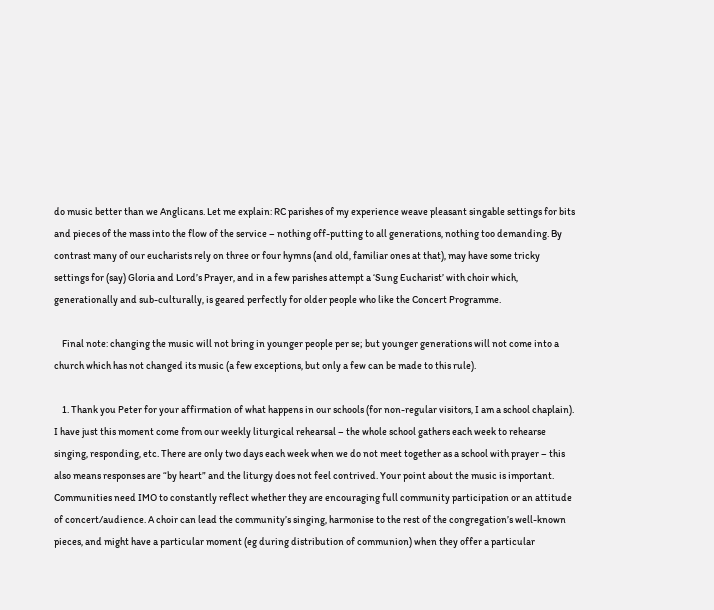do music better than we Anglicans. Let me explain: RC parishes of my experience weave pleasant singable settings for bits and pieces of the mass into the flow of the service – nothing off-putting to all generations, nothing too demanding. By contrast many of our eucharists rely on three or four hymns (and old, familiar ones at that), may have some tricky settings for (say) Gloria and Lord’s Prayer, and in a few parishes attempt a ‘Sung Eucharist’ with choir which, generationally and sub-culturally, is geared perfectly for older people who like the Concert Programme.

    Final note: changing the music will not bring in younger people per se; but younger generations will not come into a church which has not changed its music (a few exceptions, but only a few can be made to this rule).

    1. Thank you Peter for your affirmation of what happens in our schools (for non-regular visitors, I am a school chaplain). I have just this moment come from our weekly liturgical rehearsal – the whole school gathers each week to rehearse singing, responding, etc. There are only two days each week when we do not meet together as a school with prayer – this also means responses are “by heart” and the liturgy does not feel contrived. Your point about the music is important. Communities need IMO to constantly reflect whether they are encouraging full community participation or an attitude of concert/audience. A choir can lead the community’s singing, harmonise to the rest of the congregation’s well-known pieces, and might have a particular moment (eg during distribution of communion) when they offer a particular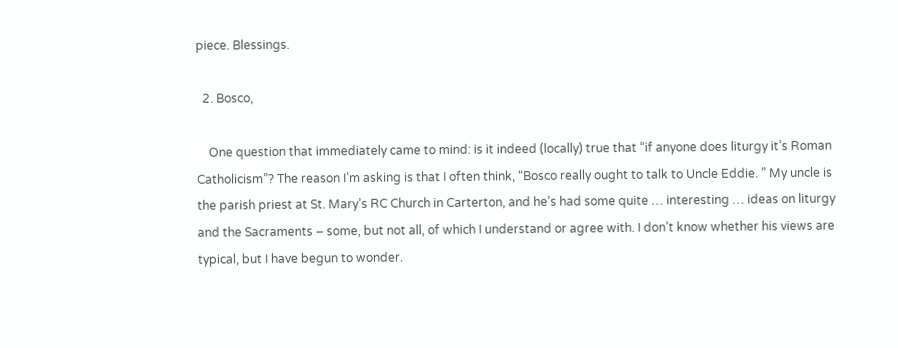piece. Blessings.

  2. Bosco,

    One question that immediately came to mind: is it indeed (locally) true that “if anyone does liturgy it’s Roman Catholicism”? The reason I’m asking is that I often think, “Bosco really ought to talk to Uncle Eddie. ” My uncle is the parish priest at St. Mary’s RC Church in Carterton, and he’s had some quite … interesting … ideas on liturgy and the Sacraments – some, but not all, of which I understand or agree with. I don’t know whether his views are typical, but I have begun to wonder.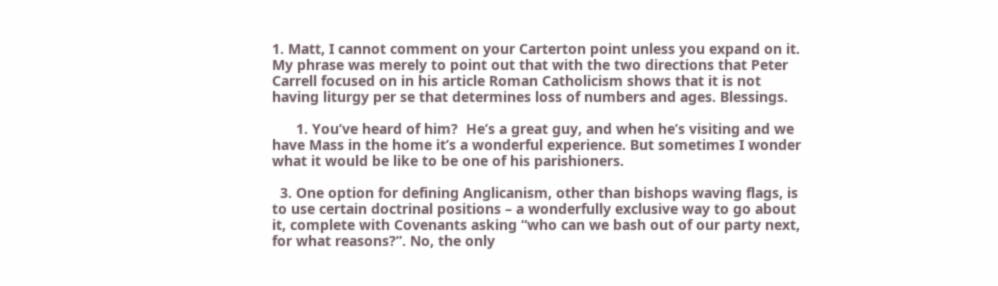1. Matt, I cannot comment on your Carterton point unless you expand on it. My phrase was merely to point out that with the two directions that Peter Carrell focused on in his article Roman Catholicism shows that it is not having liturgy per se that determines loss of numbers and ages. Blessings.

      1. You’ve heard of him?  He’s a great guy, and when he’s visiting and we have Mass in the home it’s a wonderful experience. But sometimes I wonder what it would be like to be one of his parishioners.

  3. One option for defining Anglicanism, other than bishops waving flags, is to use certain doctrinal positions – a wonderfully exclusive way to go about it, complete with Covenants asking “who can we bash out of our party next, for what reasons?”. No, the only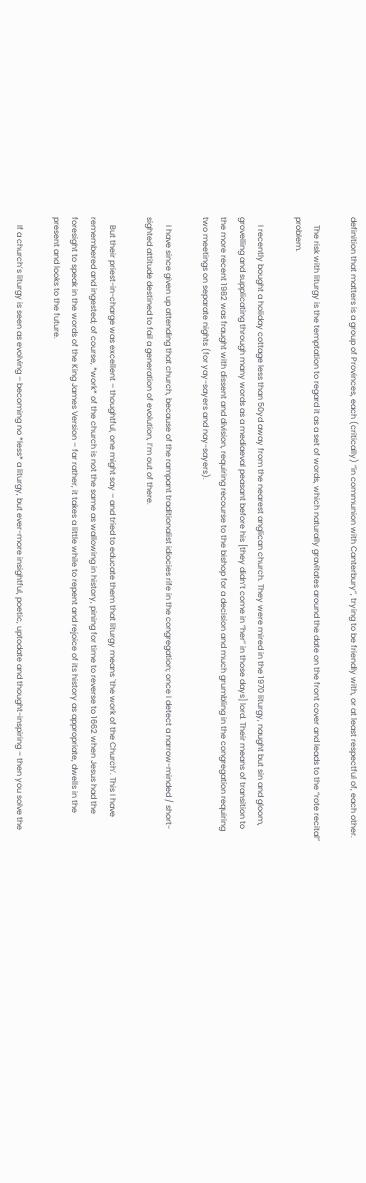definition that matters is a group of Provinces, each (critically) “in communion with Canterbury”, trying to be friendly with, or at least respectful of, each other.

    The risk with liturgy is the temptation to regard it as a set of words, which naturally gravitates around the date on the front cover and leads to the “rote recital” problem.

    I recently bought a holiday cottage less than 50yd away from the nearest anglican church. They were mired in the 1970 liturgy, naught but sin and gloom, grovelling and supplicating through many words as a mediaeval peasant before his [they didn’t come in “her” in those days] lord. Their means of transition to the more recent 1982 was fraught with dissent and division, requiring recourse to the bishop for a decision and much grumbling in the congregation requiring two meetings on separate nights (for yay-sayers and nay-sayers).

    I have since given up attending that church, because of the rampant traditionalist idiocies rife in the congregation; once I detect a narrow-minded / short-sighted attitude destined to fail a generation of evolution, I’m out of there.

    But their priest-in-charge was excellent – thoughtful, one might say – and tried to educate them that liturgy means `the work of the Church’. This I have remembered and ingested; of course, *work* of the church is not the same as wallowing in history, pining for time to reverse to 1662 when Jesus had the foresight to speak in the words of the King James Version – far rather, it takes a little while to repent and rejoice of its history as appropriate, dwells in the present and looks to the future.

    If a church’s liturgy is seen as evolving – becoming no *less* a liturgy, but ever-more insightful, poetic, uptodate and thought-inspiring – then you solve the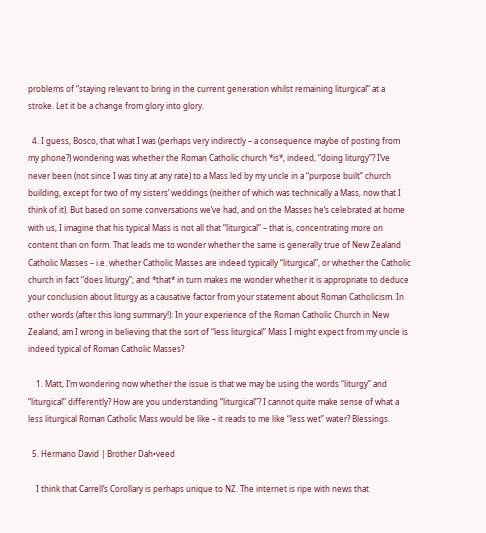problems of “staying relevant to bring in the current generation whilst remaining liturgical” at a stroke. Let it be a change from glory into glory.

  4. I guess, Bosco, that what I was (perhaps very indirectly – a consequence maybe of posting from my phone?) wondering was whether the Roman Catholic church *is*, indeed, “doing liturgy”? I’ve never been (not since I was tiny at any rate) to a Mass led by my uncle in a “purpose built” church building, except for two of my sisters’ weddings (neither of which was technically a Mass, now that I think of it). But based on some conversations we’ve had, and on the Masses he’s celebrated at home with us, I imagine that his typical Mass is not all that “liturgical” – that is, concentrating more on content than on form. That leads me to wonder whether the same is generally true of New Zealand Catholic Masses – i.e. whether Catholic Masses are indeed typically “liturgical”, or whether the Catholic church in fact “does liturgy”; and *that* in turn makes me wonder whether it is appropriate to deduce your conclusion about liturgy as a causative factor from your statement about Roman Catholicism. In other words (after this long summary!): In your experience of the Roman Catholic Church in New Zealand, am I wrong in believing that the sort of “less liturgical” Mass I might expect from my uncle is indeed typical of Roman Catholic Masses?

    1. Matt, I’m wondering now whether the issue is that we may be using the words “liturgy” and “liturgical” differently? How are you understanding “liturgical”? I cannot quite make sense of what a less liturgical Roman Catholic Mass would be like – it reads to me like “less wet” water? Blessings.

  5. Hermano David | Brother Dah•veed

    I think that Carrell’s Corollary is perhaps unique to NZ. The internet is ripe with news that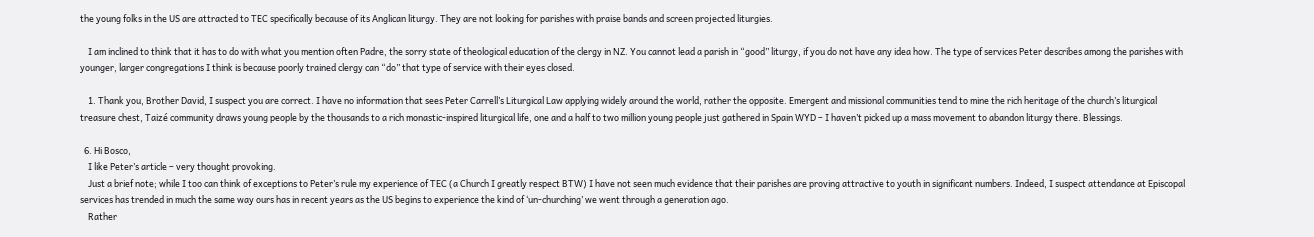the young folks in the US are attracted to TEC specifically because of its Anglican liturgy. They are not looking for parishes with praise bands and screen projected liturgies.

    I am inclined to think that it has to do with what you mention often Padre, the sorry state of theological education of the clergy in NZ. You cannot lead a parish in “good” liturgy, if you do not have any idea how. The type of services Peter describes among the parishes with younger, larger congregations I think is because poorly trained clergy can “do” that type of service with their eyes closed.

    1. Thank you, Brother David, I suspect you are correct. I have no information that sees Peter Carrell’s Liturgical Law applying widely around the world, rather the opposite. Emergent and missional communities tend to mine the rich heritage of the church’s liturgical treasure chest, Taizé community draws young people by the thousands to a rich monastic-inspired liturgical life, one and a half to two million young people just gathered in Spain WYD – I haven’t picked up a mass movement to abandon liturgy there. Blessings.

  6. Hi Bosco,
    I like Peter’s article – very thought provoking.
    Just a brief note; while I too can think of exceptions to Peter’s rule my experience of TEC (a Church I greatly respect BTW) I have not seen much evidence that their parishes are proving attractive to youth in significant numbers. Indeed, I suspect attendance at Episcopal services has trended in much the same way ours has in recent years as the US begins to experience the kind of ‘un-churching’ we went through a generation ago.
    Rather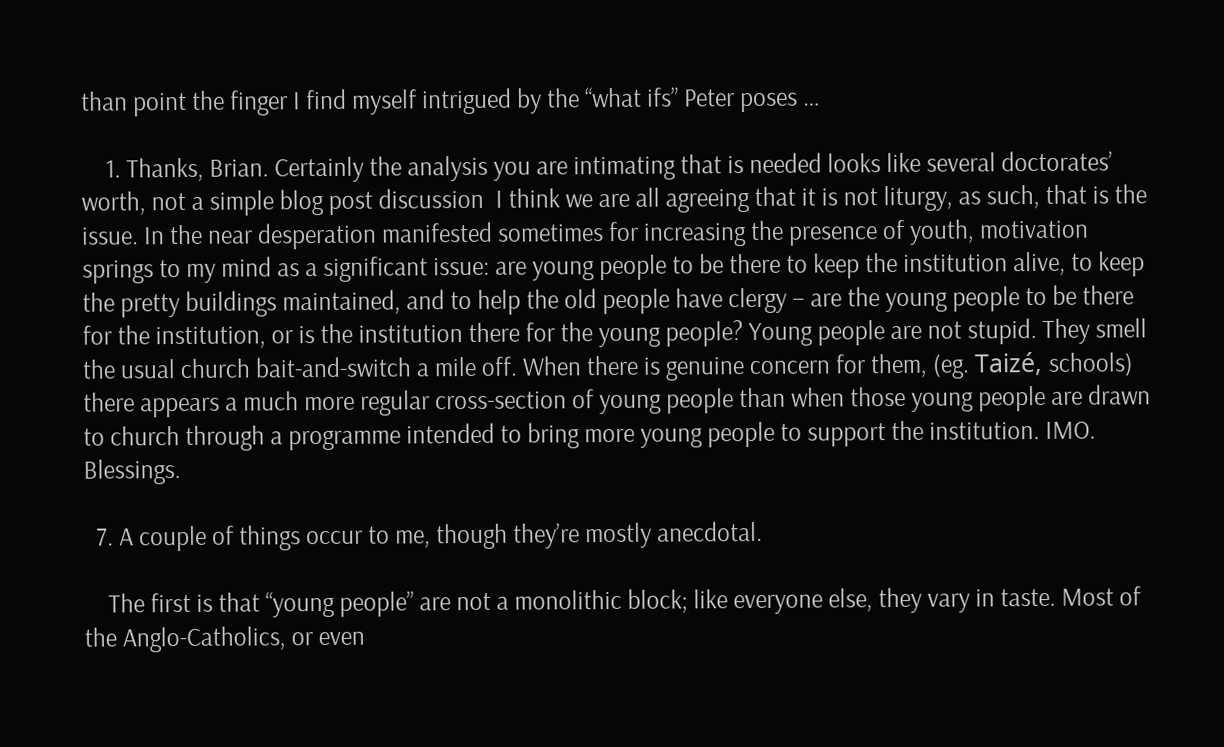than point the finger I find myself intrigued by the “what ifs” Peter poses …

    1. Thanks, Brian. Certainly the analysis you are intimating that is needed looks like several doctorates’ worth, not a simple blog post discussion  I think we are all agreeing that it is not liturgy, as such, that is the issue. In the near desperation manifested sometimes for increasing the presence of youth, motivation springs to my mind as a significant issue: are young people to be there to keep the institution alive, to keep the pretty buildings maintained, and to help the old people have clergy – are the young people to be there for the institution, or is the institution there for the young people? Young people are not stupid. They smell the usual church bait-and-switch a mile off. When there is genuine concern for them, (eg. Taizé, schools) there appears a much more regular cross-section of young people than when those young people are drawn to church through a programme intended to bring more young people to support the institution. IMO. Blessings.

  7. A couple of things occur to me, though they’re mostly anecdotal.

    The first is that “young people” are not a monolithic block; like everyone else, they vary in taste. Most of the Anglo-Catholics, or even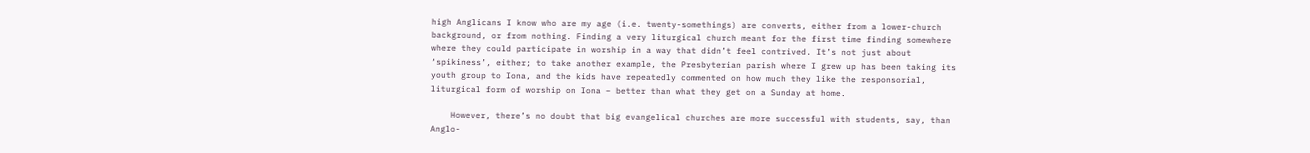high Anglicans I know who are my age (i.e. twenty-somethings) are converts, either from a lower-church background, or from nothing. Finding a very liturgical church meant for the first time finding somewhere where they could participate in worship in a way that didn’t feel contrived. It’s not just about ‘spikiness’, either; to take another example, the Presbyterian parish where I grew up has been taking its youth group to Iona, and the kids have repeatedly commented on how much they like the responsorial, liturgical form of worship on Iona – better than what they get on a Sunday at home.

    However, there’s no doubt that big evangelical churches are more successful with students, say, than Anglo-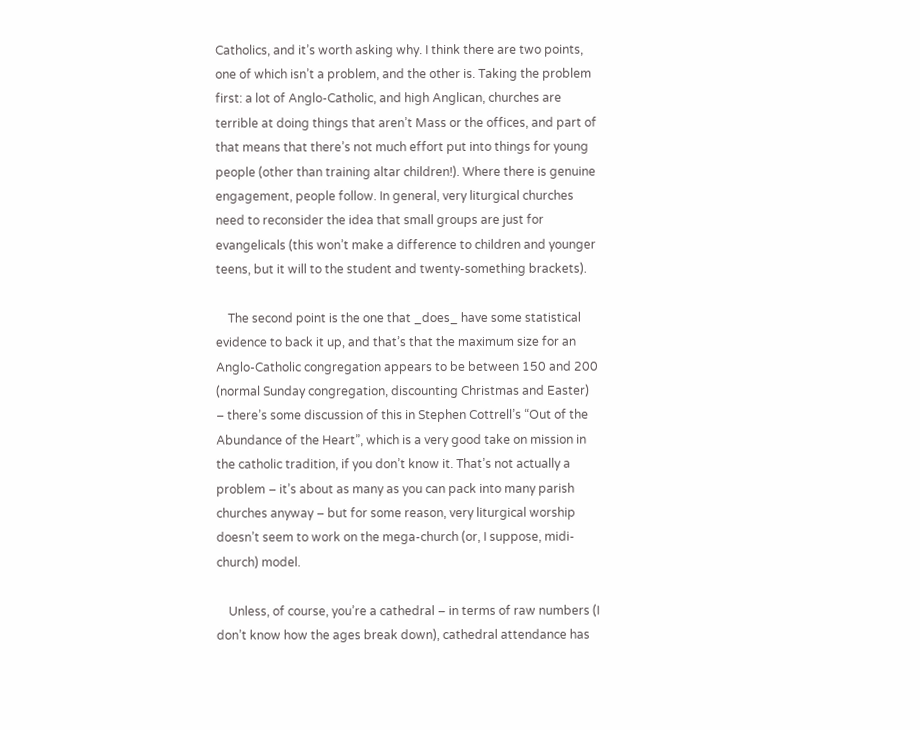Catholics, and it’s worth asking why. I think there are two points, one of which isn’t a problem, and the other is. Taking the problem first: a lot of Anglo-Catholic, and high Anglican, churches are terrible at doing things that aren’t Mass or the offices, and part of that means that there’s not much effort put into things for young people (other than training altar children!). Where there is genuine engagement, people follow. In general, very liturgical churches need to reconsider the idea that small groups are just for evangelicals (this won’t make a difference to children and younger teens, but it will to the student and twenty-something brackets).

    The second point is the one that _does_ have some statistical evidence to back it up, and that’s that the maximum size for an Anglo-Catholic congregation appears to be between 150 and 200 (normal Sunday congregation, discounting Christmas and Easter) – there’s some discussion of this in Stephen Cottrell’s “Out of the Abundance of the Heart”, which is a very good take on mission in the catholic tradition, if you don’t know it. That’s not actually a problem – it’s about as many as you can pack into many parish churches anyway – but for some reason, very liturgical worship doesn’t seem to work on the mega-church (or, I suppose, midi-church) model.

    Unless, of course, you’re a cathedral – in terms of raw numbers (I don’t know how the ages break down), cathedral attendance has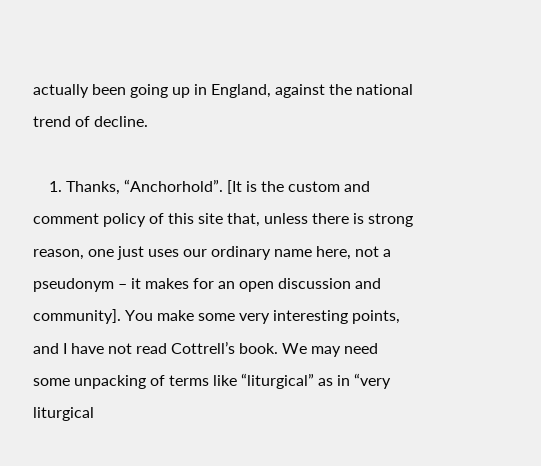actually been going up in England, against the national trend of decline.

    1. Thanks, “Anchorhold”. [It is the custom and comment policy of this site that, unless there is strong reason, one just uses our ordinary name here, not a pseudonym – it makes for an open discussion and community]. You make some very interesting points, and I have not read Cottrell’s book. We may need some unpacking of terms like “liturgical” as in “very liturgical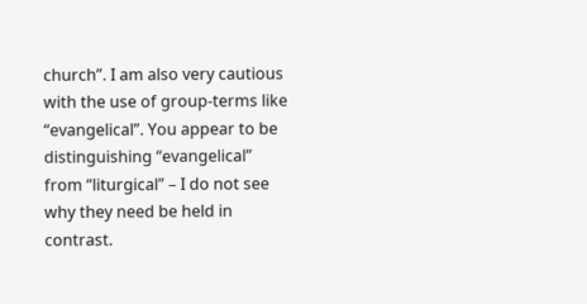church”. I am also very cautious with the use of group-terms like “evangelical”. You appear to be distinguishing “evangelical” from “liturgical” – I do not see why they need be held in contrast.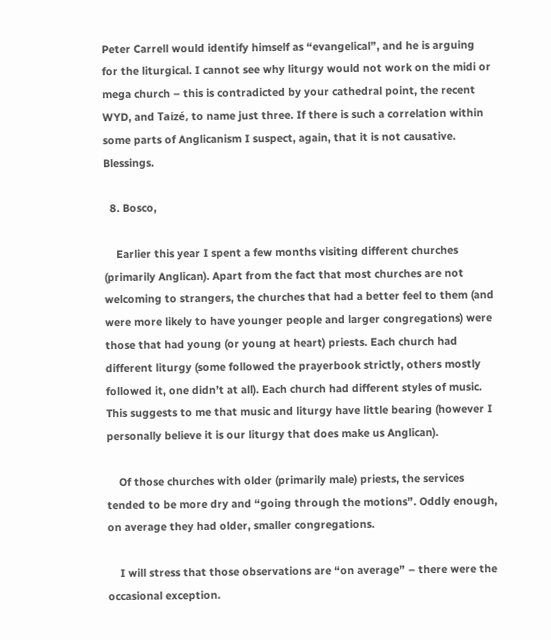Peter Carrell would identify himself as “evangelical”, and he is arguing for the liturgical. I cannot see why liturgy would not work on the midi or mega church – this is contradicted by your cathedral point, the recent WYD, and Taizé, to name just three. If there is such a correlation within some parts of Anglicanism I suspect, again, that it is not causative. Blessings.

  8. Bosco,

    Earlier this year I spent a few months visiting different churches (primarily Anglican). Apart from the fact that most churches are not welcoming to strangers, the churches that had a better feel to them (and were more likely to have younger people and larger congregations) were those that had young (or young at heart) priests. Each church had different liturgy (some followed the prayerbook strictly, others mostly followed it, one didn’t at all). Each church had different styles of music. This suggests to me that music and liturgy have little bearing (however I personally believe it is our liturgy that does make us Anglican).

    Of those churches with older (primarily male) priests, the services tended to be more dry and “going through the motions”. Oddly enough, on average they had older, smaller congregations.

    I will stress that those observations are “on average” – there were the occasional exception.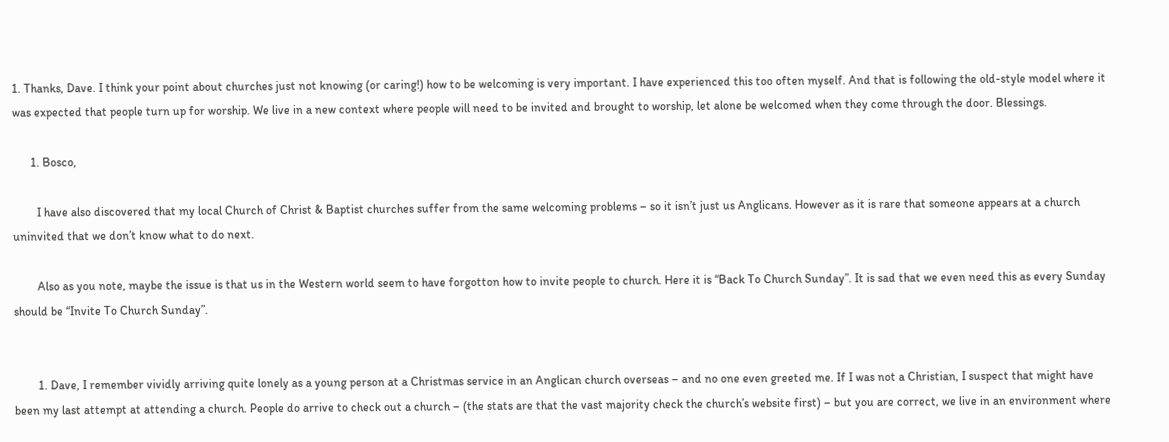1. Thanks, Dave. I think your point about churches just not knowing (or caring!) how to be welcoming is very important. I have experienced this too often myself. And that is following the old-style model where it was expected that people turn up for worship. We live in a new context where people will need to be invited and brought to worship, let alone be welcomed when they come through the door. Blessings.

      1. Bosco,

        I have also discovered that my local Church of Christ & Baptist churches suffer from the same welcoming problems – so it isn’t just us Anglicans. However as it is rare that someone appears at a church uninvited that we don’t know what to do next.

        Also as you note, maybe the issue is that us in the Western world seem to have forgotton how to invite people to church. Here it is “Back To Church Sunday”. It is sad that we even need this as every Sunday should be “Invite To Church Sunday”.


        1. Dave, I remember vividly arriving quite lonely as a young person at a Christmas service in an Anglican church overseas – and no one even greeted me. If I was not a Christian, I suspect that might have been my last attempt at attending a church. People do arrive to check out a church – (the stats are that the vast majority check the church’s website first) – but you are correct, we live in an environment where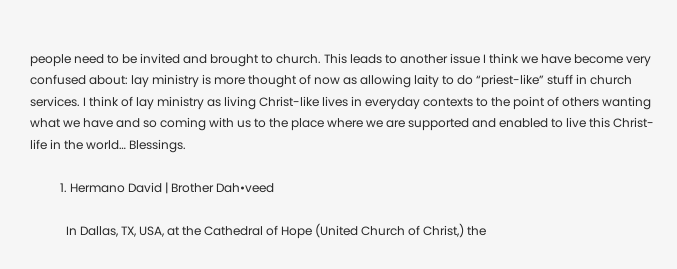people need to be invited and brought to church. This leads to another issue I think we have become very confused about: lay ministry is more thought of now as allowing laity to do “priest-like” stuff in church services. I think of lay ministry as living Christ-like lives in everyday contexts to the point of others wanting what we have and so coming with us to the place where we are supported and enabled to live this Christ-life in the world… Blessings.

          1. Hermano David | Brother Dah•veed

            In Dallas, TX, USA, at the Cathedral of Hope (United Church of Christ,) the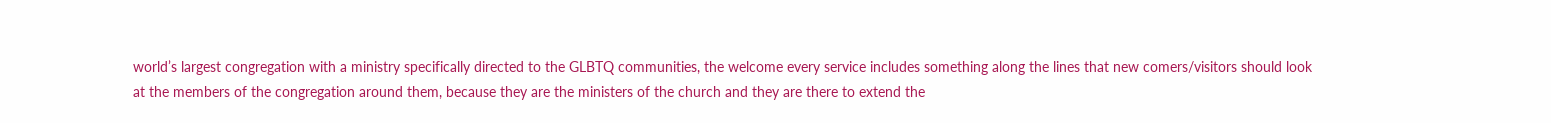world’s largest congregation with a ministry specifically directed to the GLBTQ communities, the welcome every service includes something along the lines that new comers/visitors should look at the members of the congregation around them, because they are the ministers of the church and they are there to extend the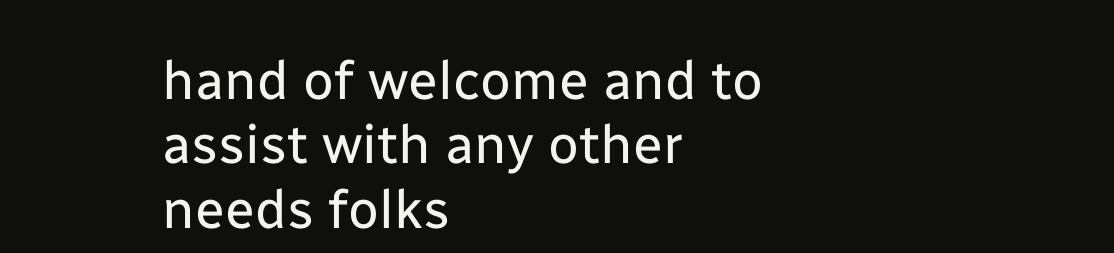hand of welcome and to assist with any other needs folks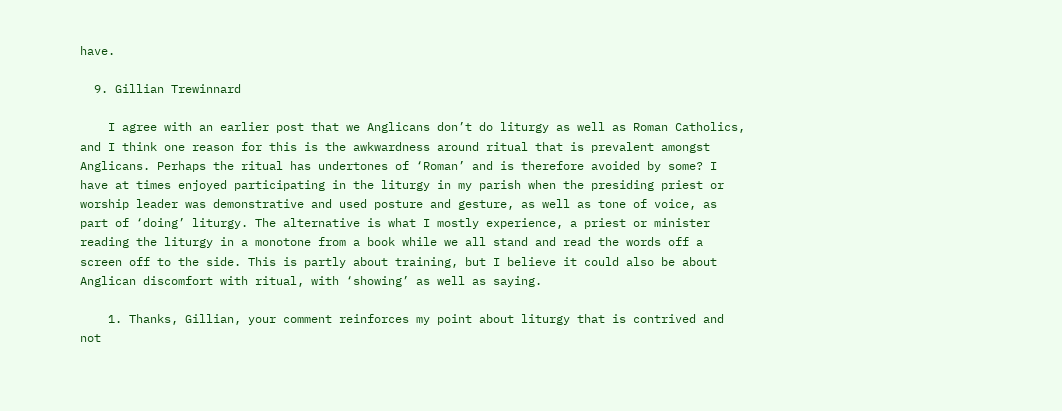have.

  9. Gillian Trewinnard

    I agree with an earlier post that we Anglicans don’t do liturgy as well as Roman Catholics, and I think one reason for this is the awkwardness around ritual that is prevalent amongst Anglicans. Perhaps the ritual has undertones of ‘Roman’ and is therefore avoided by some? I have at times enjoyed participating in the liturgy in my parish when the presiding priest or worship leader was demonstrative and used posture and gesture, as well as tone of voice, as part of ‘doing’ liturgy. The alternative is what I mostly experience, a priest or minister reading the liturgy in a monotone from a book while we all stand and read the words off a screen off to the side. This is partly about training, but I believe it could also be about Anglican discomfort with ritual, with ‘showing’ as well as saying.

    1. Thanks, Gillian, your comment reinforces my point about liturgy that is contrived and not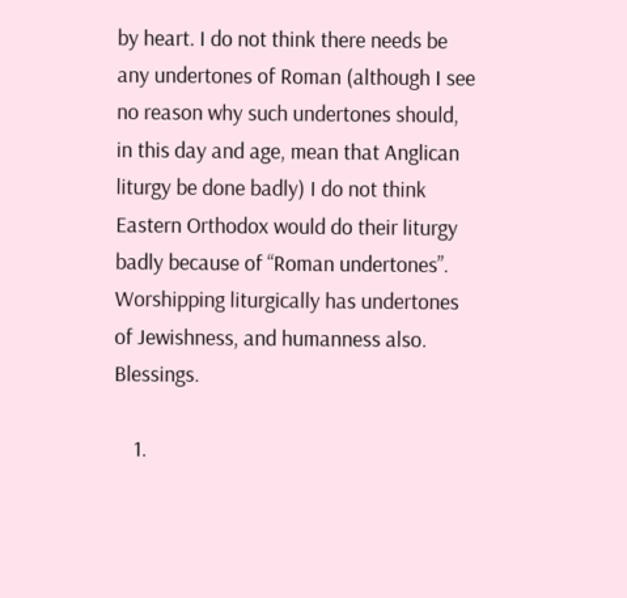by heart. I do not think there needs be any undertones of Roman (although I see no reason why such undertones should, in this day and age, mean that Anglican liturgy be done badly) I do not think Eastern Orthodox would do their liturgy badly because of “Roman undertones”. Worshipping liturgically has undertones of Jewishness, and humanness also. Blessings.

    1.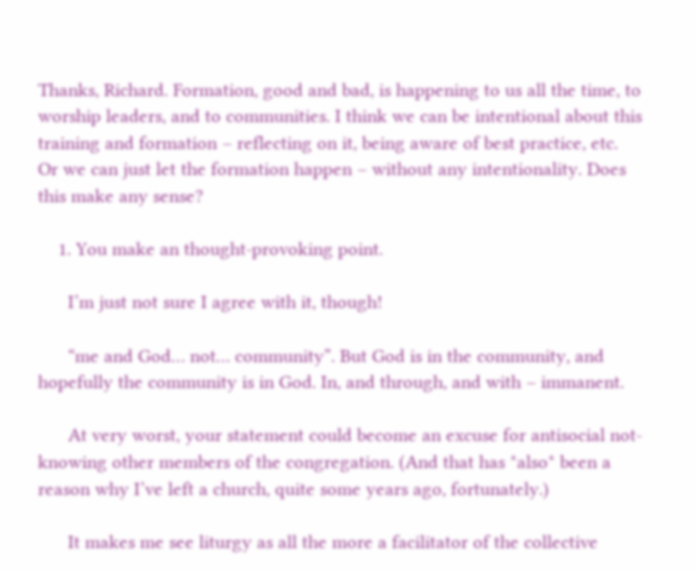Thanks, Richard. Formation, good and bad, is happening to us all the time, to worship leaders, and to communities. I think we can be intentional about this training and formation – reflecting on it, being aware of best practice, etc. Or we can just let the formation happen – without any intentionality. Does this make any sense?

    1. You make an thought-provoking point.

      I’m just not sure I agree with it, though!

      “me and God… not… community”. But God is in the community, and hopefully the community is in God. In, and through, and with – immanent.

      At very worst, your statement could become an excuse for antisocial not-knowing other members of the congregation. (And that has *also* been a reason why I’ve left a church, quite some years ago, fortunately.)

      It makes me see liturgy as all the more a facilitator of the collective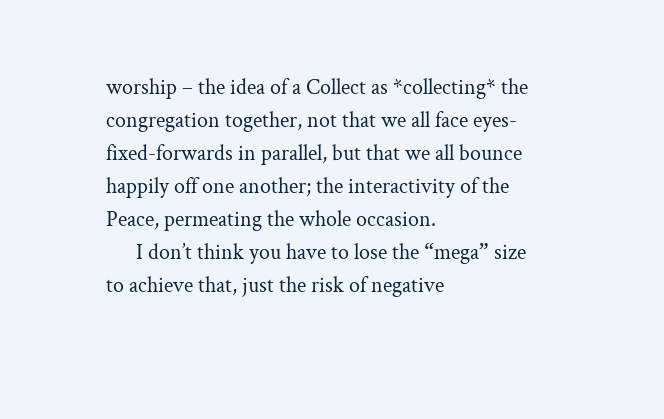worship – the idea of a Collect as *collecting* the congregation together, not that we all face eyes-fixed-forwards in parallel, but that we all bounce happily off one another; the interactivity of the Peace, permeating the whole occasion.
      I don’t think you have to lose the “mega” size to achieve that, just the risk of negative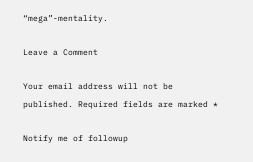“mega”-mentality.

Leave a Comment

Your email address will not be published. Required fields are marked *

Notify me of followup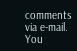comments via e-mail. You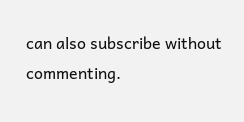can also subscribe without commenting.